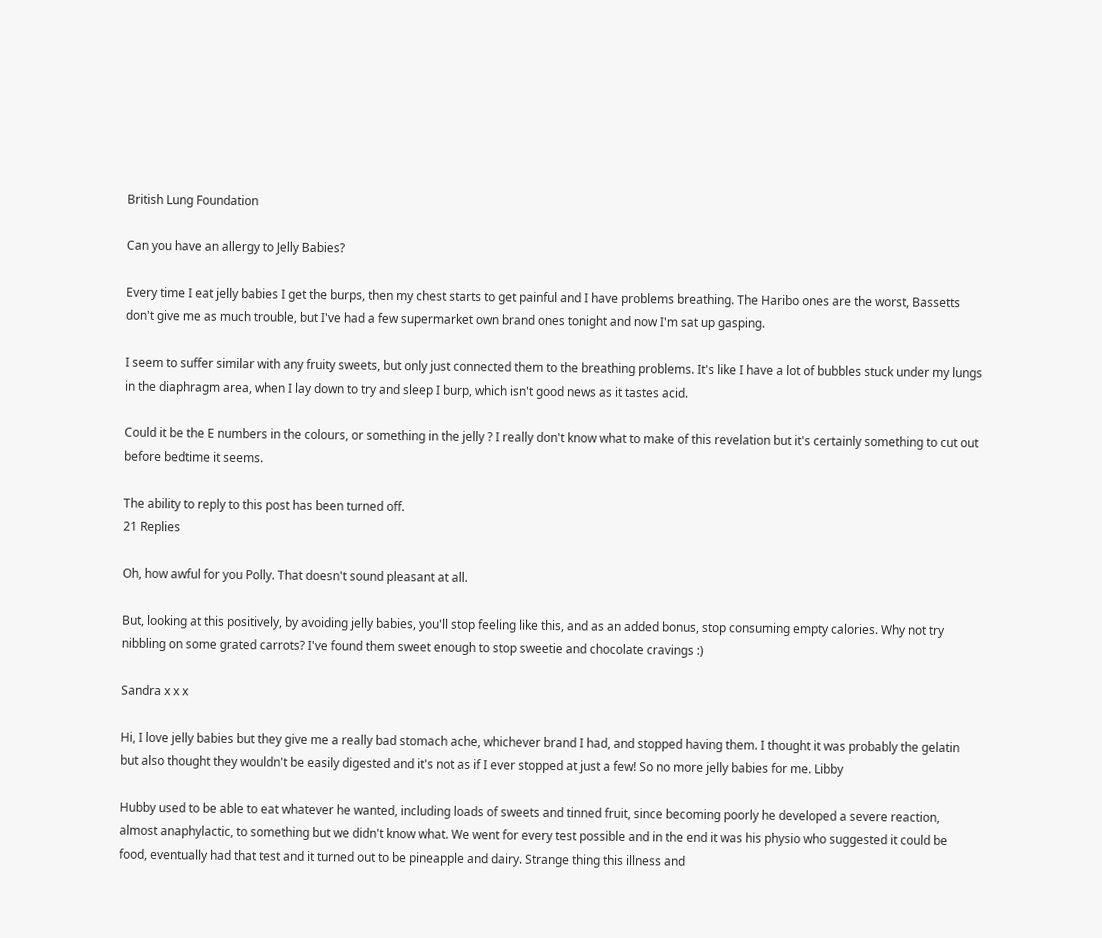British Lung Foundation

Can you have an allergy to Jelly Babies?

Every time I eat jelly babies I get the burps, then my chest starts to get painful and I have problems breathing. The Haribo ones are the worst, Bassetts don't give me as much trouble, but I've had a few supermarket own brand ones tonight and now I'm sat up gasping.

I seem to suffer similar with any fruity sweets, but only just connected them to the breathing problems. It's like I have a lot of bubbles stuck under my lungs in the diaphragm area, when I lay down to try and sleep I burp, which isn't good news as it tastes acid.

Could it be the E numbers in the colours, or something in the jelly ? I really don't know what to make of this revelation but it's certainly something to cut out before bedtime it seems.

The ability to reply to this post has been turned off.
21 Replies

Oh, how awful for you Polly. That doesn't sound pleasant at all.

But, looking at this positively, by avoiding jelly babies, you'll stop feeling like this, and as an added bonus, stop consuming empty calories. Why not try nibbling on some grated carrots? I've found them sweet enough to stop sweetie and chocolate cravings :)

Sandra x x x

Hi, I love jelly babies but they give me a really bad stomach ache, whichever brand I had, and stopped having them. I thought it was probably the gelatin but also thought they wouldn't be easily digested and it's not as if I ever stopped at just a few! So no more jelly babies for me. Libby

Hubby used to be able to eat whatever he wanted, including loads of sweets and tinned fruit, since becoming poorly he developed a severe reaction, almost anaphylactic, to something but we didn't know what. We went for every test possible and in the end it was his physio who suggested it could be food, eventually had that test and it turned out to be pineapple and dairy. Strange thing this illness and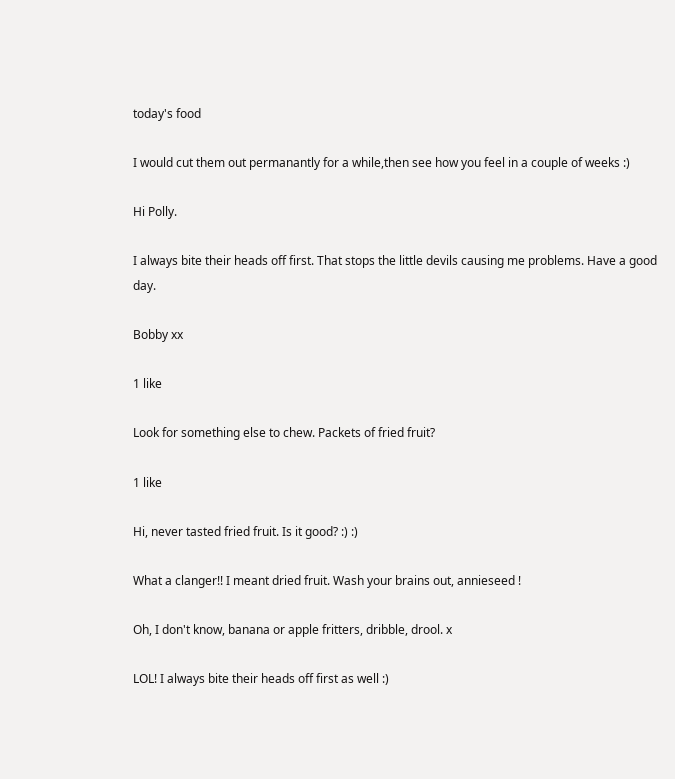today's food

I would cut them out permanantly for a while,then see how you feel in a couple of weeks :)

Hi Polly.

I always bite their heads off first. That stops the little devils causing me problems. Have a good day.

Bobby xx

1 like

Look for something else to chew. Packets of fried fruit?

1 like

Hi, never tasted fried fruit. Is it good? :) :)

What a clanger!! I meant dried fruit. Wash your brains out, annieseed !

Oh, I don't know, banana or apple fritters, dribble, drool. x

LOL! I always bite their heads off first as well :)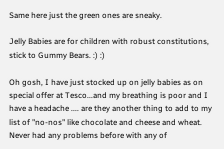Same here just the green ones are sneaky.

Jelly Babies are for children with robust constitutions, stick to Gummy Bears. :) :)

Oh gosh, I have just stocked up on jelly babies as on special offer at Tesco...and my breathing is poor and I have a headache .... are they another thing to add to my list of "no-nos" like chocolate and cheese and wheat. Never had any problems before with any of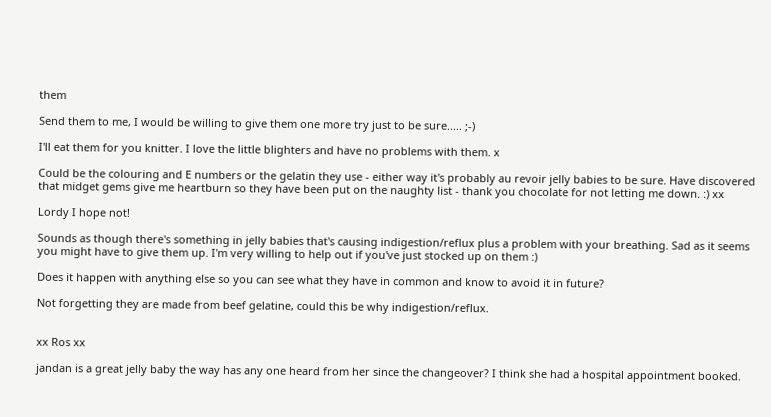them

Send them to me, I would be willing to give them one more try just to be sure..... ;-)

I'll eat them for you knitter. I love the little blighters and have no problems with them. x

Could be the colouring and E numbers or the gelatin they use - either way it's probably au revoir jelly babies to be sure. Have discovered that midget gems give me heartburn so they have been put on the naughty list - thank you chocolate for not letting me down. :) xx

Lordy I hope not!

Sounds as though there's something in jelly babies that's causing indigestion/reflux plus a problem with your breathing. Sad as it seems you might have to give them up. I'm very willing to help out if you've just stocked up on them :)

Does it happen with anything else so you can see what they have in common and know to avoid it in future?

Not forgetting they are made from beef gelatine, could this be why indigestion/reflux.


xx Ros xx

jandan is a great jelly baby the way has any one heard from her since the changeover? I think she had a hospital appointment booked.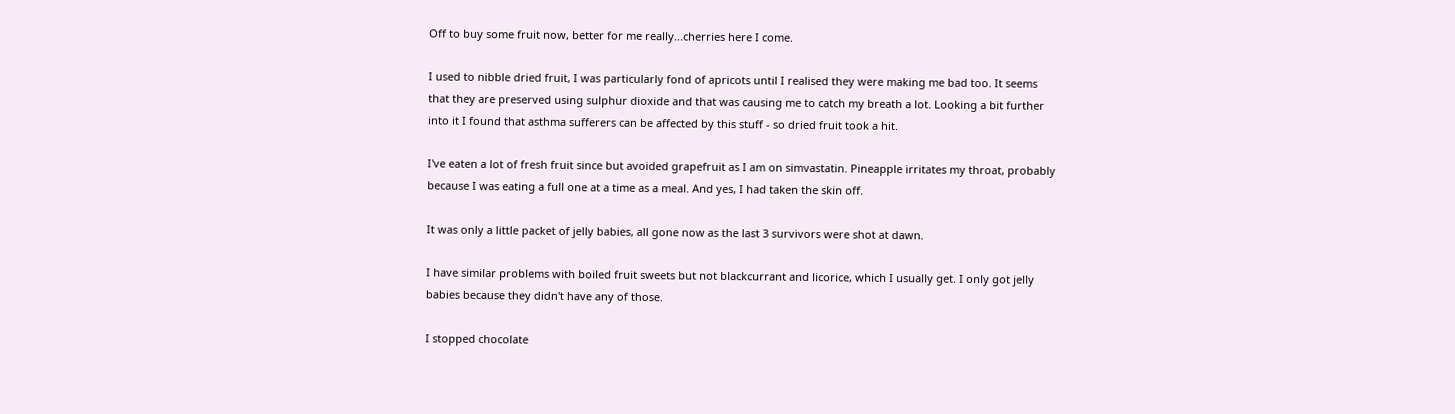Off to buy some fruit now, better for me really...cherries here I come.

I used to nibble dried fruit, I was particularly fond of apricots until I realised they were making me bad too. It seems that they are preserved using sulphur dioxide and that was causing me to catch my breath a lot. Looking a bit further into it I found that asthma sufferers can be affected by this stuff - so dried fruit took a hit.

I've eaten a lot of fresh fruit since but avoided grapefruit as I am on simvastatin. Pineapple irritates my throat, probably because I was eating a full one at a time as a meal. And yes, I had taken the skin off.

It was only a little packet of jelly babies, all gone now as the last 3 survivors were shot at dawn.

I have similar problems with boiled fruit sweets but not blackcurrant and licorice, which I usually get. I only got jelly babies because they didn't have any of those.

I stopped chocolate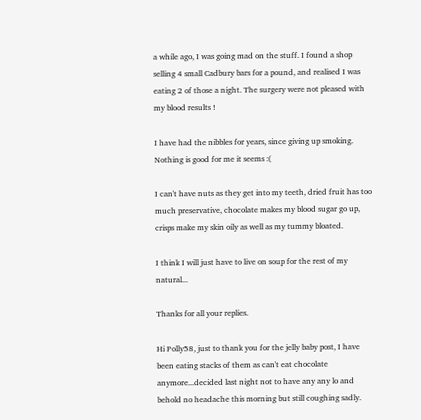a while ago, I was going mad on the stuff. I found a shop selling 4 small Cadbury bars for a pound, and realised I was eating 2 of those a night. The surgery were not pleased with my blood results !

I have had the nibbles for years, since giving up smoking. Nothing is good for me it seems :(

I can't have nuts as they get into my teeth, dried fruit has too much preservative, chocolate makes my blood sugar go up, crisps make my skin oily as well as my tummy bloated.

I think I will just have to live on soup for the rest of my natural...

Thanks for all your replies.

Hi Polly58, just to thank you for the jelly baby post, I have been eating stacks of them as can't eat chocolate anymore...decided last night not to have any any lo and behold no headache this morning but still coughing sadly.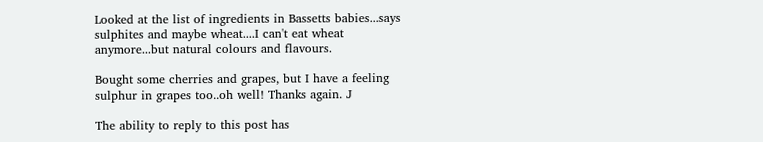Looked at the list of ingredients in Bassetts babies...says sulphites and maybe wheat....I can't eat wheat anymore...but natural colours and flavours.

Bought some cherries and grapes, but I have a feeling sulphur in grapes too..oh well! Thanks again. J

The ability to reply to this post has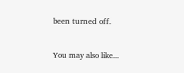been turned off.

You may also like...